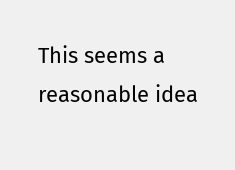This seems a reasonable idea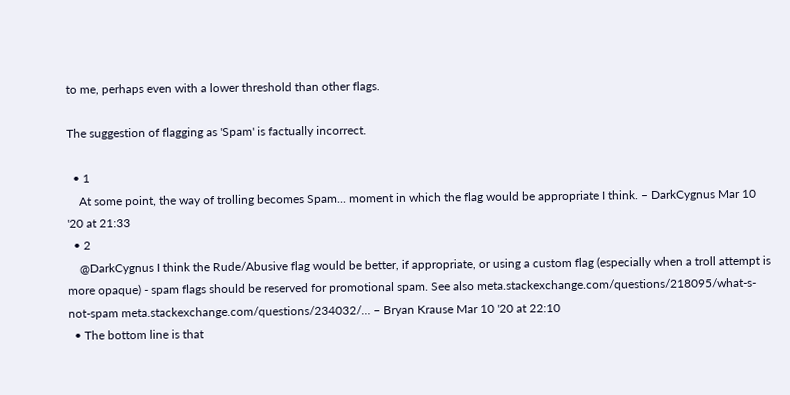to me, perhaps even with a lower threshold than other flags.

The suggestion of flagging as 'Spam' is factually incorrect.

  • 1
    At some point, the way of trolling becomes Spam... moment in which the flag would be appropriate I think. – DarkCygnus Mar 10 '20 at 21:33
  • 2
    @DarkCygnus I think the Rude/Abusive flag would be better, if appropriate, or using a custom flag (especially when a troll attempt is more opaque) - spam flags should be reserved for promotional spam. See also meta.stackexchange.com/questions/218095/what-s-not-spam meta.stackexchange.com/questions/234032/… – Bryan Krause Mar 10 '20 at 22:10
  • The bottom line is that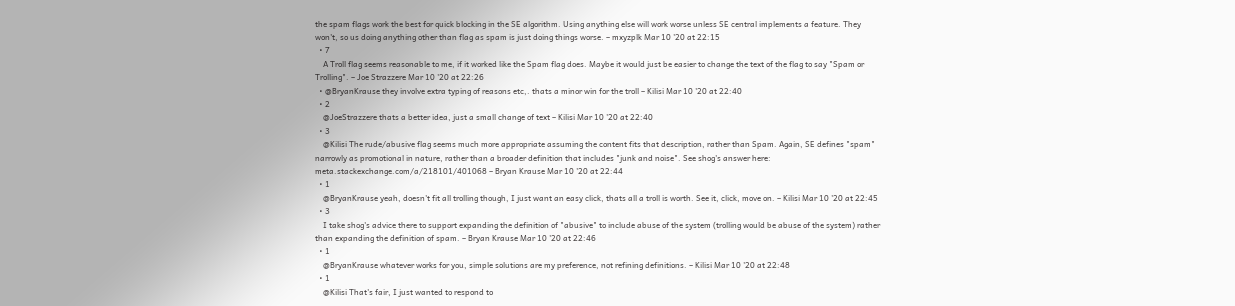the spam flags work the best for quick blocking in the SE algorithm. Using anything else will work worse unless SE central implements a feature. They won't, so us doing anything other than flag as spam is just doing things worse. – mxyzplk Mar 10 '20 at 22:15
  • 7
    A Troll flag seems reasonable to me, if it worked like the Spam flag does. Maybe it would just be easier to change the text of the flag to say "Spam or Trolling". – Joe Strazzere Mar 10 '20 at 22:26
  • @BryanKrause they involve extra typing of reasons etc,. thats a minor win for the troll – Kilisi Mar 10 '20 at 22:40
  • 2
    @JoeStrazzere thats a better idea, just a small change of text – Kilisi Mar 10 '20 at 22:40
  • 3
    @Kilisi The rude/abusive flag seems much more appropriate assuming the content fits that description, rather than Spam. Again, SE defines "spam" narrowly as promotional in nature, rather than a broader definition that includes "junk and noise". See shog's answer here: meta.stackexchange.com/a/218101/401068 – Bryan Krause Mar 10 '20 at 22:44
  • 1
    @BryanKrause yeah, doesn't fit all trolling though, I just want an easy click, thats all a troll is worth. See it, click, move on. – Kilisi Mar 10 '20 at 22:45
  • 3
    I take shog's advice there to support expanding the definition of "abusive" to include abuse of the system (trolling would be abuse of the system) rather than expanding the definition of spam. – Bryan Krause Mar 10 '20 at 22:46
  • 1
    @BryanKrause whatever works for you, simple solutions are my preference, not refining definitions. – Kilisi Mar 10 '20 at 22:48
  • 1
    @Kilisi That's fair, I just wanted to respond to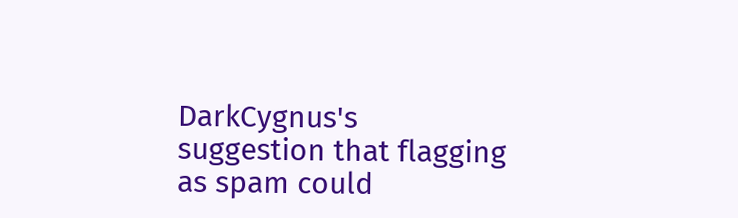DarkCygnus's suggestion that flagging as spam could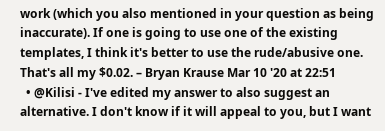work (which you also mentioned in your question as being inaccurate). If one is going to use one of the existing templates, I think it's better to use the rude/abusive one. That's all my $0.02. – Bryan Krause Mar 10 '20 at 22:51
  • @Kilisi - I've edited my answer to also suggest an alternative. I don't know if it will appeal to you, but I want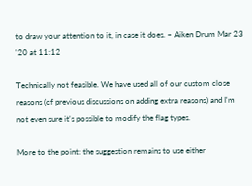to draw your attention to it, in case it does. – Aiken Drum Mar 23 '20 at 11:12

Technically not feasible. We have used all of our custom close reasons (cf previous discussions on adding extra reasons) and I'm not even sure it's possible to modify the flag types.

More to the point: the suggestion remains to use either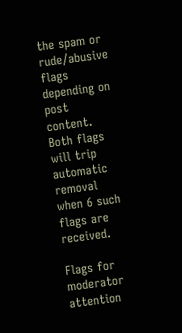the spam or rude/abusive flags depending on post content. Both flags will trip automatic removal when 6 such flags are received.

Flags for moderator attention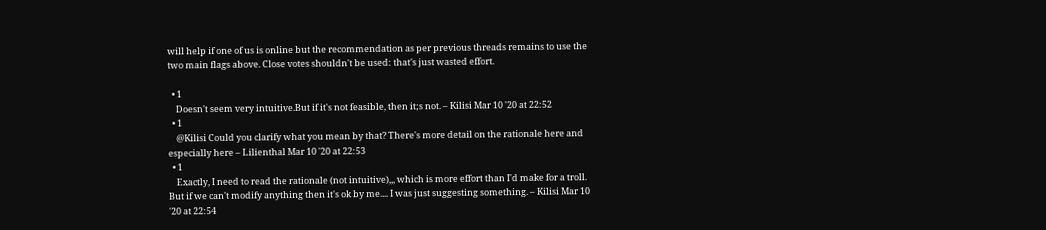will help if one of us is online but the recommendation as per previous threads remains to use the two main flags above. Close votes shouldn't be used: that's just wasted effort.

  • 1
    Doesn't seem very intuitive.But if it's not feasible, then it;s not. – Kilisi Mar 10 '20 at 22:52
  • 1
    @Kilisi Could you clarify what you mean by that? There's more detail on the rationale here and especially here – Lilienthal Mar 10 '20 at 22:53
  • 1
    Exactly, I need to read the rationale (not intuitive),,, which is more effort than I'd make for a troll. But if we can't modify anything then it's ok by me.... I was just suggesting something. – Kilisi Mar 10 '20 at 22:54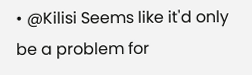• @Kilisi Seems like it'd only be a problem for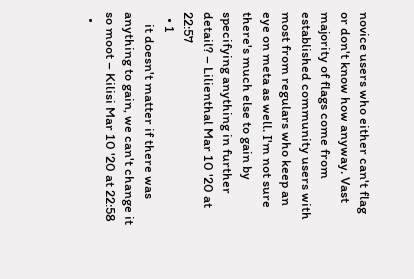novice users who either can't flag or don't know how anyway. Vast majority of flags come from established community users with most from regulars who keep an eye on meta as well. I'm not sure there's much else to gain by specifying anything in further detail? – Lilienthal Mar 10 '20 at 22:57
  • 1
    it doesn't matter if there was anything to gain, we can't change it so moot – Kilisi Mar 10 '20 at 22:58
  •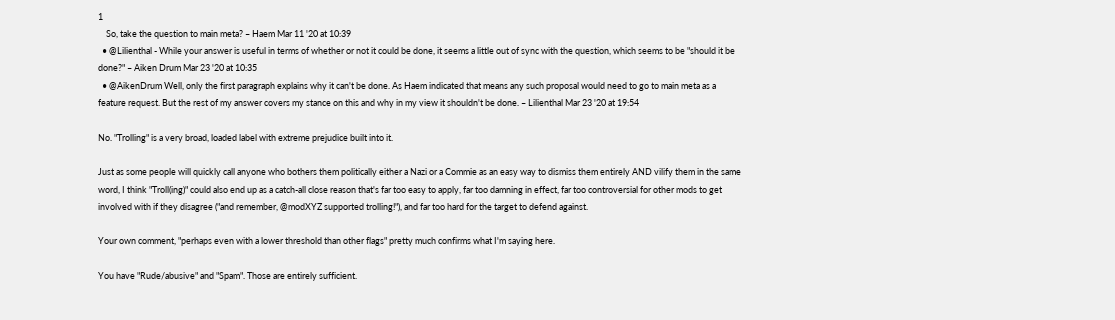1
    So, take the question to main meta? – Haem Mar 11 '20 at 10:39
  • @Lilienthal - While your answer is useful in terms of whether or not it could be done, it seems a little out of sync with the question, which seems to be "should it be done?" – Aiken Drum Mar 23 '20 at 10:35
  • @AikenDrum Well, only the first paragraph explains why it can't be done. As Haem indicated that means any such proposal would need to go to main meta as a feature request. But the rest of my answer covers my stance on this and why in my view it shouldn't be done. – Lilienthal Mar 23 '20 at 19:54

No. "Trolling" is a very broad, loaded label with extreme prejudice built into it.

Just as some people will quickly call anyone who bothers them politically either a Nazi or a Commie as an easy way to dismiss them entirely AND vilify them in the same word, I think "Troll(ing)" could also end up as a catch-all close reason that's far too easy to apply, far too damning in effect, far too controversial for other mods to get involved with if they disagree ("and remember, @modXYZ supported trolling!"), and far too hard for the target to defend against.

Your own comment, "perhaps even with a lower threshold than other flags" pretty much confirms what I'm saying here.

You have "Rude/abusive" and "Spam". Those are entirely sufficient.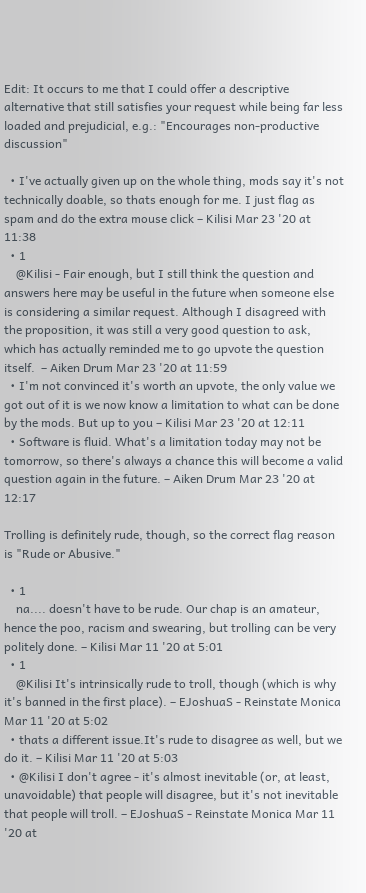Edit: It occurs to me that I could offer a descriptive alternative that still satisfies your request while being far less loaded and prejudicial, e.g.: "Encourages non-productive discussion"

  • I've actually given up on the whole thing, mods say it's not technically doable, so thats enough for me. I just flag as spam and do the extra mouse click – Kilisi Mar 23 '20 at 11:38
  • 1
    @Kilisi - Fair enough, but I still think the question and answers here may be useful in the future when someone else is considering a similar request. Although I disagreed with the proposition, it was still a very good question to ask, which has actually reminded me to go upvote the question itself.  – Aiken Drum Mar 23 '20 at 11:59
  • I'm not convinced it's worth an upvote, the only value we got out of it is we now know a limitation to what can be done by the mods. But up to you – Kilisi Mar 23 '20 at 12:11
  • Software is fluid. What's a limitation today may not be tomorrow, so there's always a chance this will become a valid question again in the future. – Aiken Drum Mar 23 '20 at 12:17

Trolling is definitely rude, though, so the correct flag reason is "Rude or Abusive."

  • 1
    na.... doesn't have to be rude. Our chap is an amateur, hence the poo, racism and swearing, but trolling can be very politely done. – Kilisi Mar 11 '20 at 5:01
  • 1
    @Kilisi It's intrinsically rude to troll, though (which is why it's banned in the first place). – EJoshuaS - Reinstate Monica Mar 11 '20 at 5:02
  • thats a different issue.It's rude to disagree as well, but we do it. – Kilisi Mar 11 '20 at 5:03
  • @Kilisi I don't agree - it's almost inevitable (or, at least, unavoidable) that people will disagree, but it's not inevitable that people will troll. – EJoshuaS - Reinstate Monica Mar 11 '20 at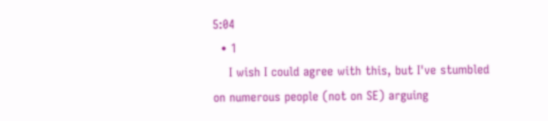5:04
  • 1
    I wish I could agree with this, but I've stumbled on numerous people (not on SE) arguing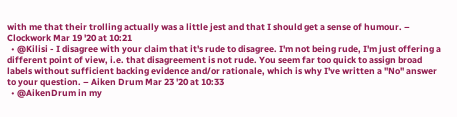with me that their trolling actually was a little jest and that I should get a sense of humour. – Clockwork Mar 19 '20 at 10:21
  • @Kilisi - I disagree with your claim that it's rude to disagree. I'm not being rude, I'm just offering a different point of view, i.e. that disagreement is not rude. You seem far too quick to assign broad labels without sufficient backing evidence and/or rationale, which is why I've written a "No" answer to your question. – Aiken Drum Mar 23 '20 at 10:33
  • @AikenDrum in my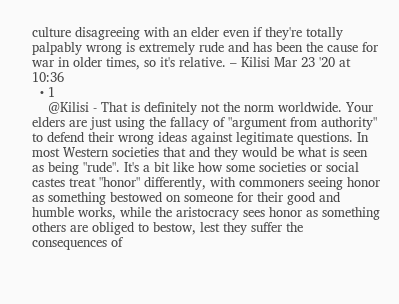culture disagreeing with an elder even if they're totally palpably wrong is extremely rude and has been the cause for war in older times, so it's relative. – Kilisi Mar 23 '20 at 10:36
  • 1
    @Kilisi - That is definitely not the norm worldwide. Your elders are just using the fallacy of "argument from authority" to defend their wrong ideas against legitimate questions. In most Western societies that and they would be what is seen as being "rude". It's a bit like how some societies or social castes treat "honor" differently, with commoners seeing honor as something bestowed on someone for their good and humble works, while the aristocracy sees honor as something others are obliged to bestow, lest they suffer the consequences of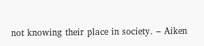not knowing their place in society. – Aiken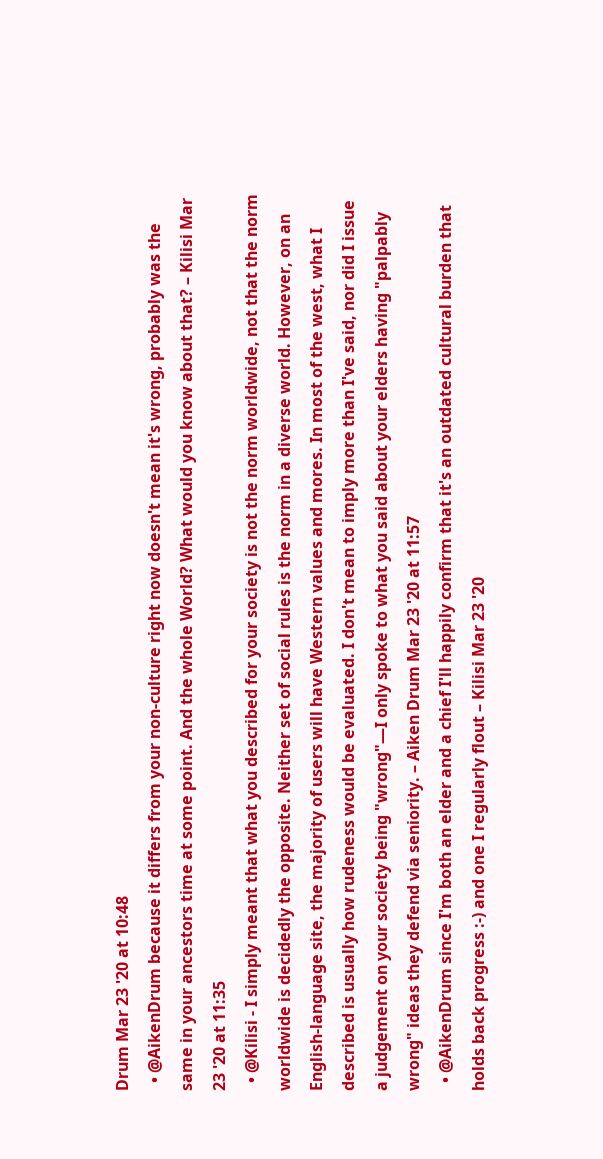Drum Mar 23 '20 at 10:48
  • @AikenDrum because it differs from your non-culture right now doesn't mean it's wrong, probably was the same in your ancestors time at some point. And the whole World? What would you know about that? – Kilisi Mar 23 '20 at 11:35
  • @Kilisi - I simply meant that what you described for your society is not the norm worldwide, not that the norm worldwide is decidedly the opposite. Neither set of social rules is the norm in a diverse world. However, on an English-language site, the majority of users will have Western values and mores. In most of the west, what I described is usually how rudeness would be evaluated. I don't mean to imply more than I've said, nor did I issue a judgement on your society being "wrong"—I only spoke to what you said about your elders having "palpably wrong" ideas they defend via seniority. – Aiken Drum Mar 23 '20 at 11:57
  • @AikenDrum since I'm both an elder and a chief I'll happily confirm that it's an outdated cultural burden that holds back progress :-) and one I regularly flout – Kilisi Mar 23 '20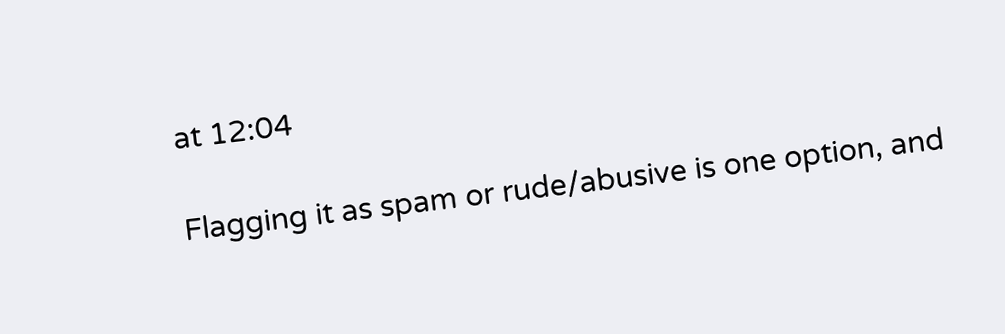at 12:04

Flagging it as spam or rude/abusive is one option, and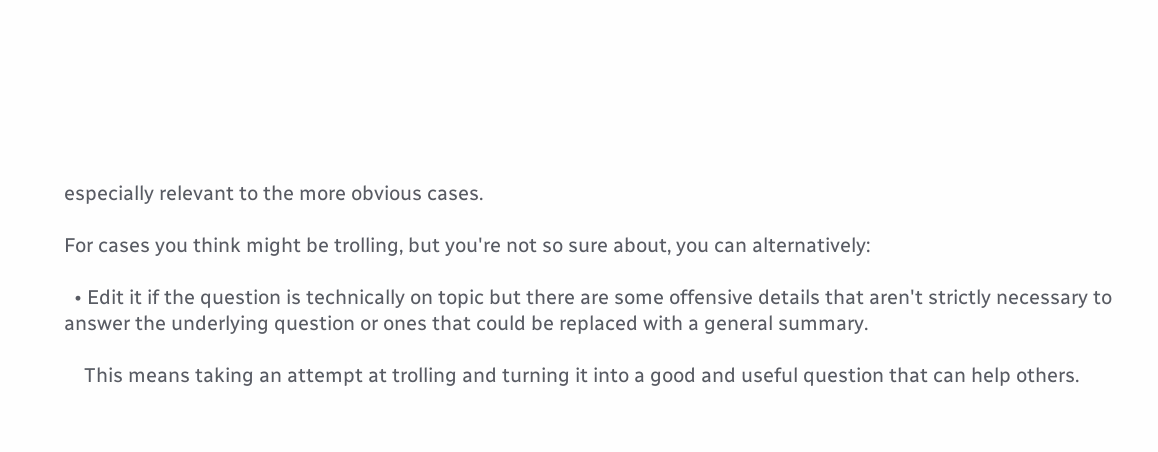especially relevant to the more obvious cases.

For cases you think might be trolling, but you're not so sure about, you can alternatively:

  • Edit it if the question is technically on topic but there are some offensive details that aren't strictly necessary to answer the underlying question or ones that could be replaced with a general summary.

    This means taking an attempt at trolling and turning it into a good and useful question that can help others.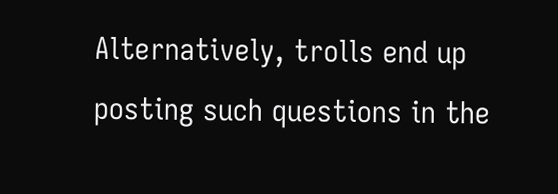Alternatively, trolls end up posting such questions in the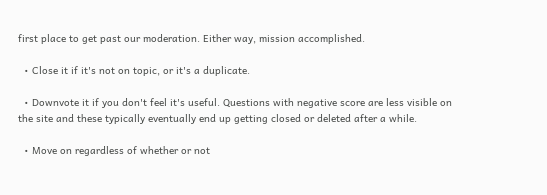first place to get past our moderation. Either way, mission accomplished.

  • Close it if it's not on topic, or it's a duplicate.

  • Downvote it if you don't feel it's useful. Questions with negative score are less visible on the site and these typically eventually end up getting closed or deleted after a while.

  • Move on regardless of whether or not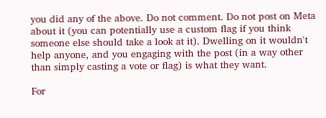you did any of the above. Do not comment. Do not post on Meta about it (you can potentially use a custom flag if you think someone else should take a look at it). Dwelling on it wouldn't help anyone, and you engaging with the post (in a way other than simply casting a vote or flag) is what they want.

For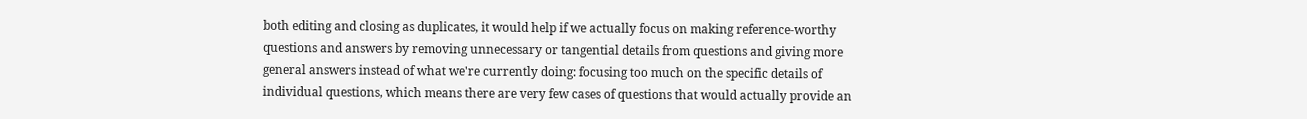both editing and closing as duplicates, it would help if we actually focus on making reference-worthy questions and answers by removing unnecessary or tangential details from questions and giving more general answers instead of what we're currently doing: focusing too much on the specific details of individual questions, which means there are very few cases of questions that would actually provide an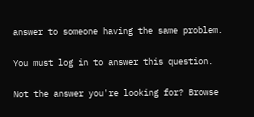answer to someone having the same problem.

You must log in to answer this question.

Not the answer you're looking for? Browse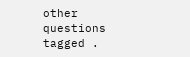other questions tagged .